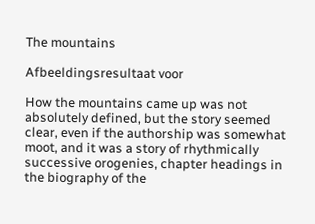The mountains

Afbeeldingsresultaat voor

How the mountains came up was not absolutely defined, but the story seemed clear, even if the authorship was somewhat moot, and it was a story of rhythmically successive orogenies, chapter headings in the biography of the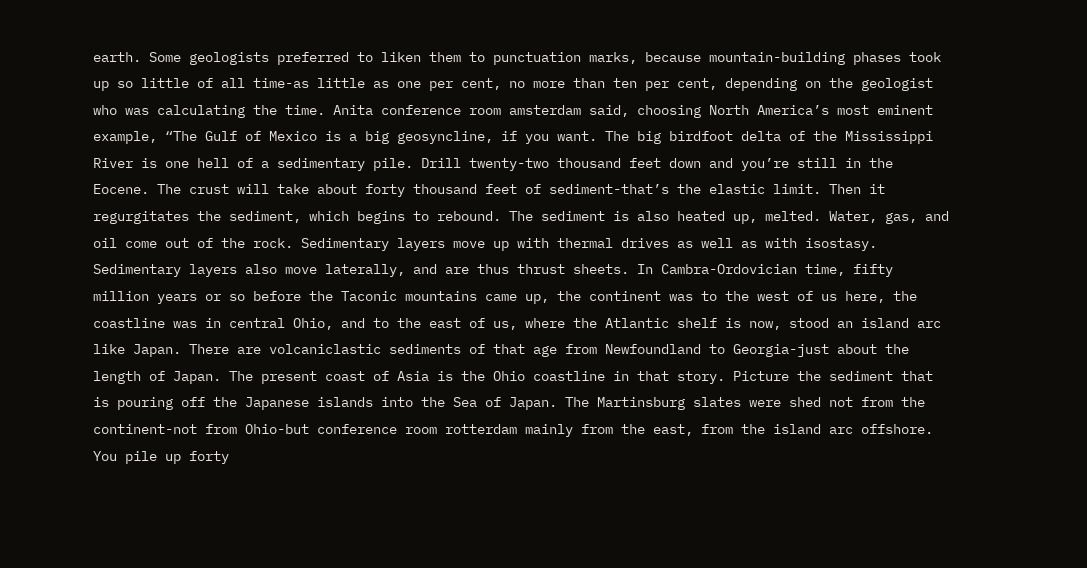earth. Some geologists preferred to liken them to punctuation marks, because mountain-building phases took up so little of all time-as little as one per cent, no more than ten per cent, depending on the geologist who was calculating the time. Anita conference room amsterdam said, choosing North America’s most eminent example, “The Gulf of Mexico is a big geosyncline, if you want. The big birdfoot delta of the Mississippi River is one hell of a sedimentary pile. Drill twenty-two thousand feet down and you’re still in the Eocene. The crust will take about forty thousand feet of sediment-that’s the elastic limit. Then it regurgitates the sediment, which begins to rebound. The sediment is also heated up, melted. Water, gas, and oil come out of the rock. Sedimentary layers move up with thermal drives as well as with isostasy. Sedimentary layers also move laterally, and are thus thrust sheets. In Cambra-Ordovician time, fifty million years or so before the Taconic mountains came up, the continent was to the west of us here, the coastline was in central Ohio, and to the east of us, where the Atlantic shelf is now, stood an island arc like Japan. There are volcaniclastic sediments of that age from Newfoundland to Georgia-just about the length of Japan. The present coast of Asia is the Ohio coastline in that story. Picture the sediment that is pouring off the Japanese islands into the Sea of Japan. The Martinsburg slates were shed not from the continent-not from Ohio-but conference room rotterdam mainly from the east, from the island arc offshore. You pile up forty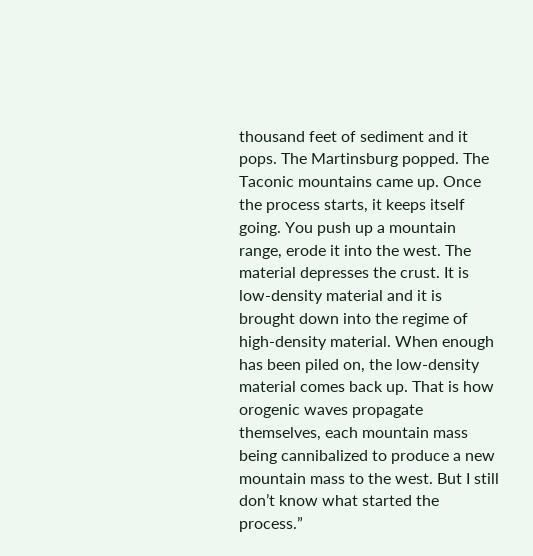thousand feet of sediment and it pops. The Martinsburg popped. The Taconic mountains came up. Once the process starts, it keeps itself going. You push up a mountain range, erode it into the west. The material depresses the crust. It is low-density material and it is brought down into the regime of high-density material. When enough has been piled on, the low-density material comes back up. That is how orogenic waves propagate themselves, each mountain mass being cannibalized to produce a new mountain mass to the west. But I still don’t know what started the process.”